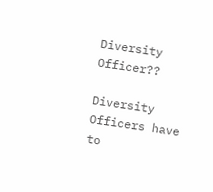Diversity Officer??

Diversity Officers have to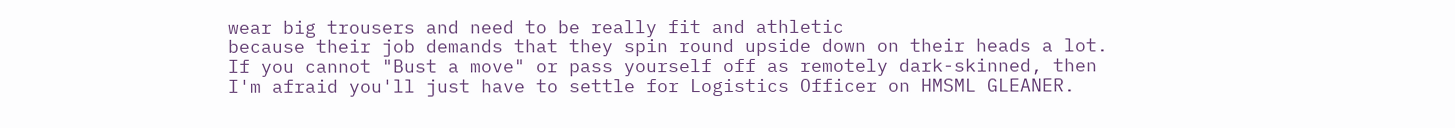wear big trousers and need to be really fit and athletic
because their job demands that they spin round upside down on their heads a lot.
If you cannot "Bust a move" or pass yourself off as remotely dark-skinned, then
I'm afraid you'll just have to settle for Logistics Officer on HMSML GLEANER.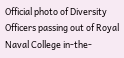Official photo of Diversity Officers passing out of Royal Naval College in-the-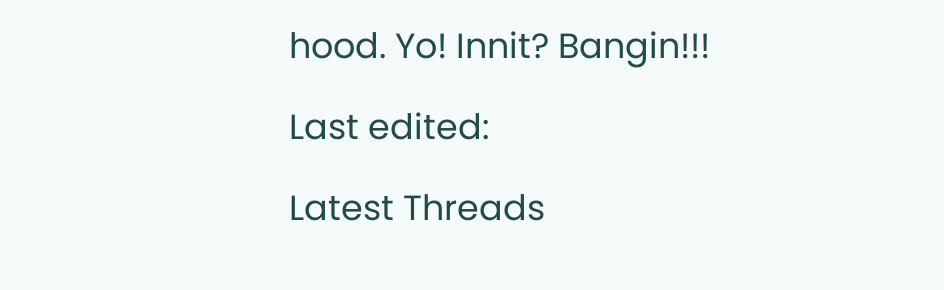hood. Yo! Innit? Bangin!!!

Last edited:

Latest Threads